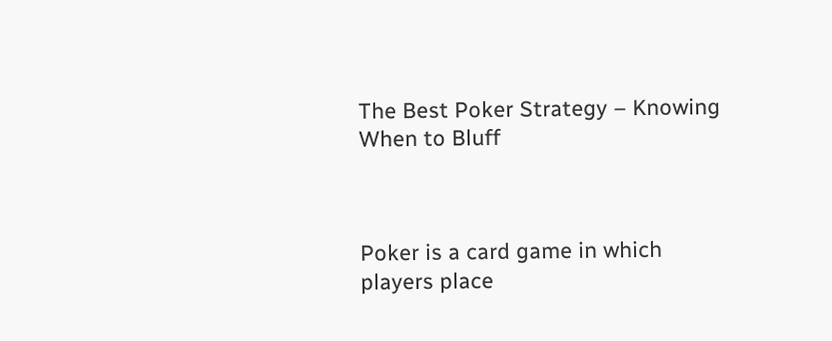The Best Poker Strategy – Knowing When to Bluff



Poker is a card game in which players place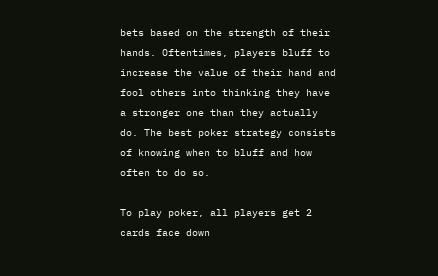bets based on the strength of their hands. Oftentimes, players bluff to increase the value of their hand and fool others into thinking they have a stronger one than they actually do. The best poker strategy consists of knowing when to bluff and how often to do so.

To play poker, all players get 2 cards face down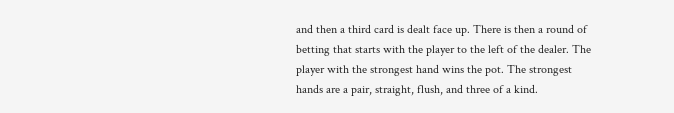and then a third card is dealt face up. There is then a round of betting that starts with the player to the left of the dealer. The player with the strongest hand wins the pot. The strongest hands are a pair, straight, flush, and three of a kind.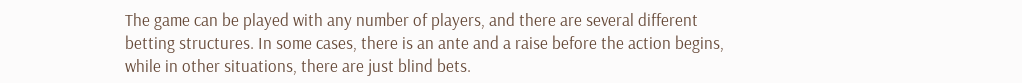The game can be played with any number of players, and there are several different betting structures. In some cases, there is an ante and a raise before the action begins, while in other situations, there are just blind bets.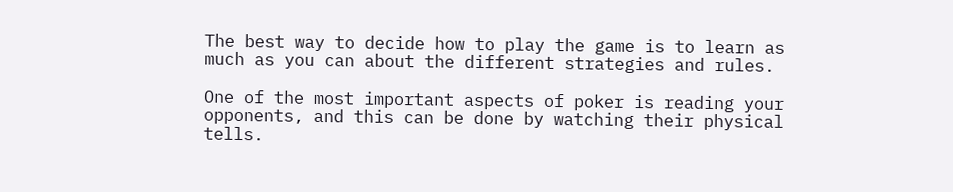The best way to decide how to play the game is to learn as much as you can about the different strategies and rules.

One of the most important aspects of poker is reading your opponents, and this can be done by watching their physical tells.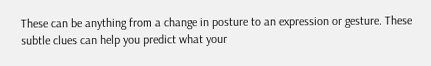These can be anything from a change in posture to an expression or gesture. These subtle clues can help you predict what your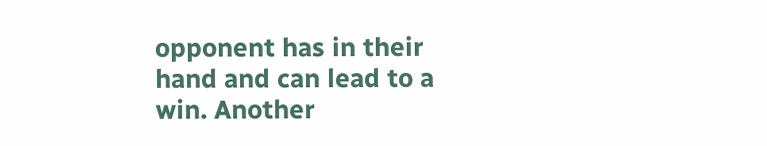opponent has in their hand and can lead to a win. Another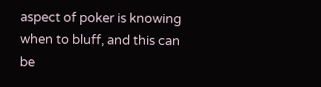aspect of poker is knowing when to bluff, and this can be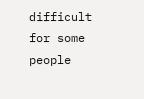difficult for some people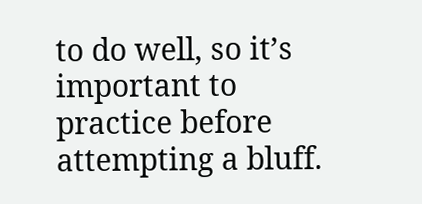to do well, so it’s important to practice before attempting a bluff.